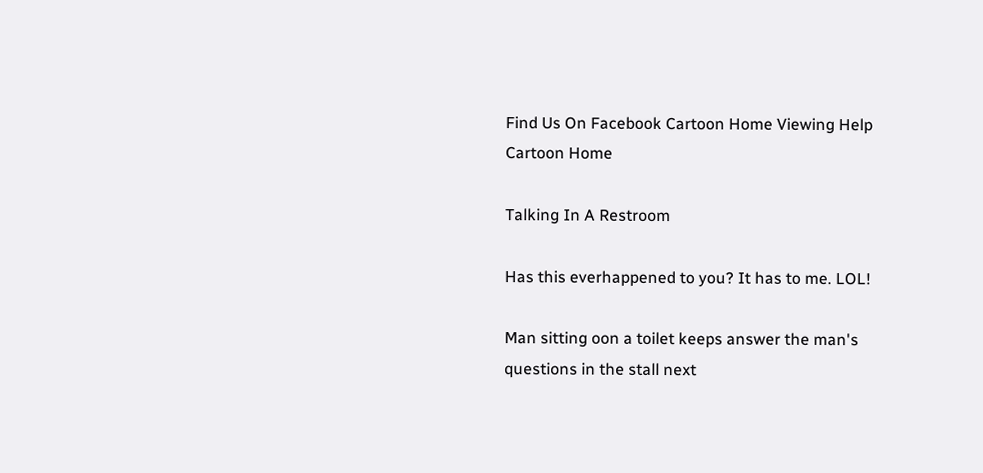Find Us On Facebook Cartoon Home Viewing Help Cartoon Home

Talking In A Restroom

Has this everhappened to you? It has to me. LOL!

Man sitting oon a toilet keeps answer the man's questions in the stall next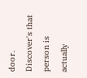door. Discover's that person is actually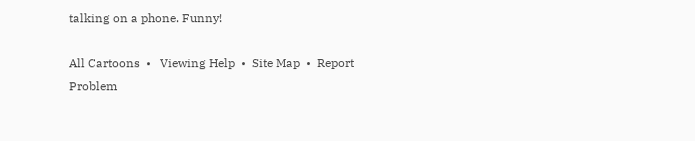talking on a phone. Funny!

All Cartoons  •   Viewing Help  •  Site Map  •  Report Problem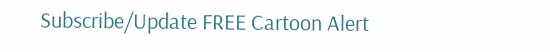Subscribe/Update FREE Cartoon Alert